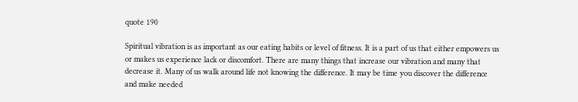quote 190

Spiritual vibration is as important as our eating habits or level of fitness. It is a part of us that either empowers us or makes us experience lack or discomfort. There are many things that increase our vibration and many that decrease it. Many of us walk around life not knowing the difference. It may be time you discover the difference and make needed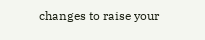changes to raise your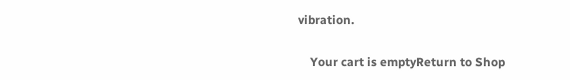vibration.

    Your cart is emptyReturn to Shop